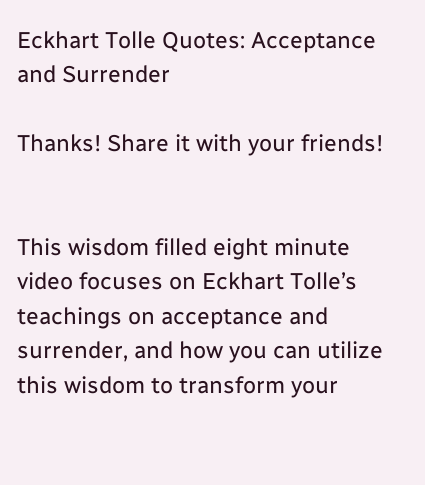Eckhart Tolle Quotes: Acceptance and Surrender

Thanks! Share it with your friends!


This wisdom filled eight minute video focuses on Eckhart Tolle’s teachings on acceptance and surrender, and how you can utilize this wisdom to transform your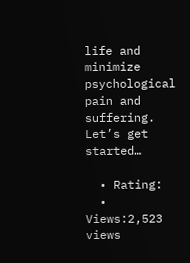life and minimize psychological pain and suffering. Let’s get started…

  • Rating:
  • Views:2,523 views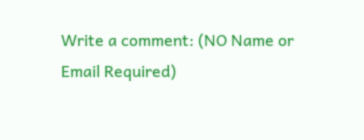Write a comment: (NO Name or Email Required)